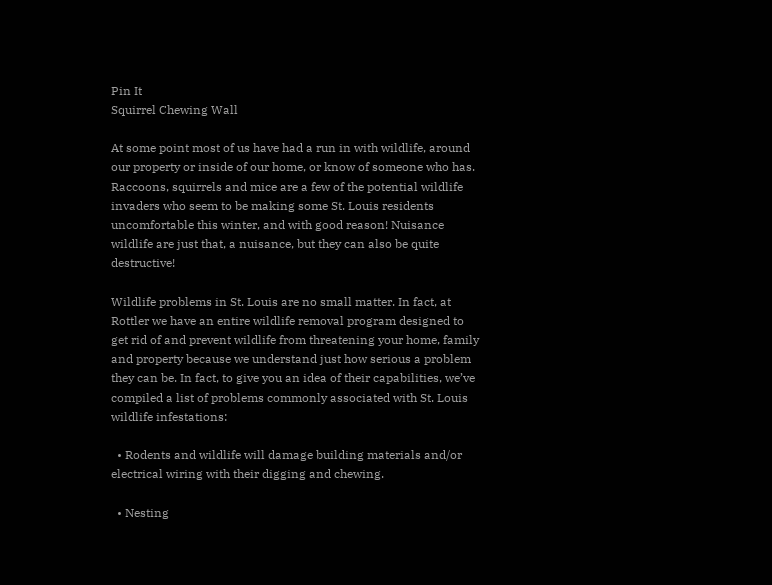Pin It
Squirrel Chewing Wall

At some point most of us have had a run in with wildlife, around our property or inside of our home, or know of someone who has. Raccoons, squirrels and mice are a few of the potential wildlife invaders who seem to be making some St. Louis residents uncomfortable this winter, and with good reason! Nuisance wildlife are just that, a nuisance, but they can also be quite destructive!

Wildlife problems in St. Louis are no small matter. In fact, at Rottler we have an entire wildlife removal program designed to get rid of and prevent wildlife from threatening your home, family and property because we understand just how serious a problem they can be. In fact, to give you an idea of their capabilities, we’ve compiled a list of problems commonly associated with St. Louis wildlife infestations:

  • Rodents and wildlife will damage building materials and/or electrical wiring with their digging and chewing.

  • Nesting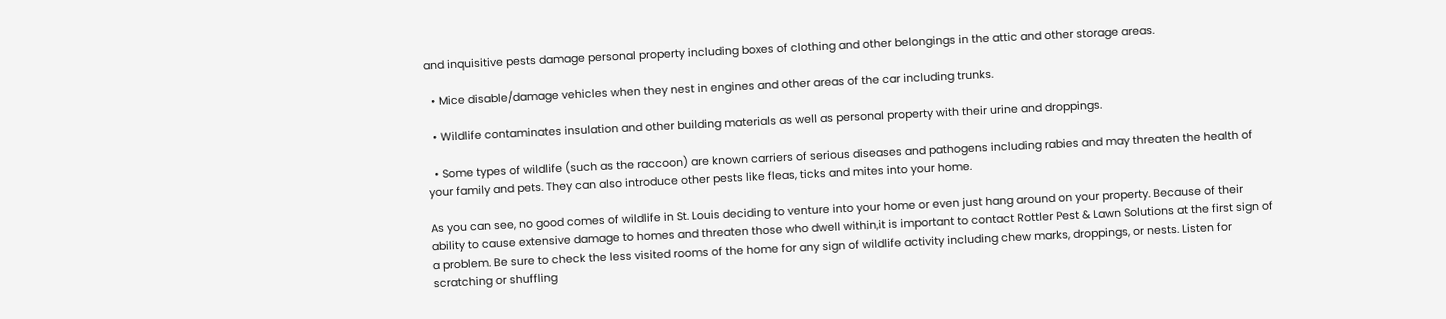and inquisitive pests damage personal property including boxes of clothing and other belongings in the attic and other storage areas.

  • Mice disable/damage vehicles when they nest in engines and other areas of the car including trunks.

  • Wildlife contaminates insulation and other building materials as well as personal property with their urine and droppings.

  • Some types of wildlife (such as the raccoon) are known carriers of serious diseases and pathogens including rabies and may threaten the health of your family and pets. They can also introduce other pests like fleas, ticks and mites into your home.

As you can see, no good comes of wildlife in St. Louis deciding to venture into your home or even just hang around on your property. Because of their ability to cause extensive damage to homes and threaten those who dwell within,it is important to contact Rottler Pest & Lawn Solutions at the first sign of a problem. Be sure to check the less visited rooms of the home for any sign of wildlife activity including chew marks, droppings, or nests. Listen for scratching or shuffling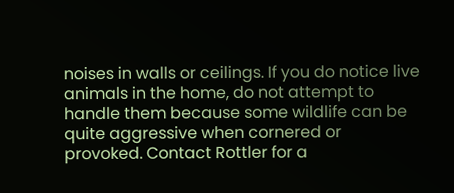noises in walls or ceilings. If you do notice live animals in the home, do not attempt to handle them because some wildlife can be quite aggressive when cornered or provoked. Contact Rottler for a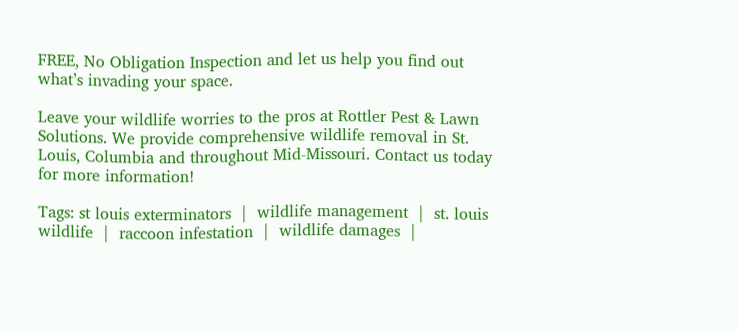FREE, No Obligation Inspection and let us help you find out what’s invading your space.

Leave your wildlife worries to the pros at Rottler Pest & Lawn Solutions. We provide comprehensive wildlife removal in St. Louis, Columbia and throughout Mid-Missouri. Contact us today for more information!

Tags: st louis exterminators  |  wildlife management  |  st. louis wildlife  |  raccoon infestation  |  wildlife damages  |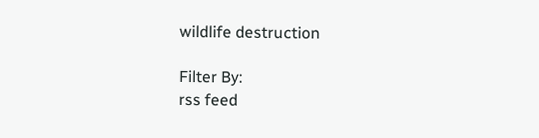wildlife destruction

Filter By:
rss feed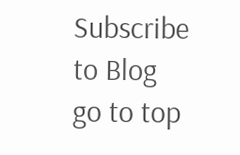Subscribe to Blog
go to top